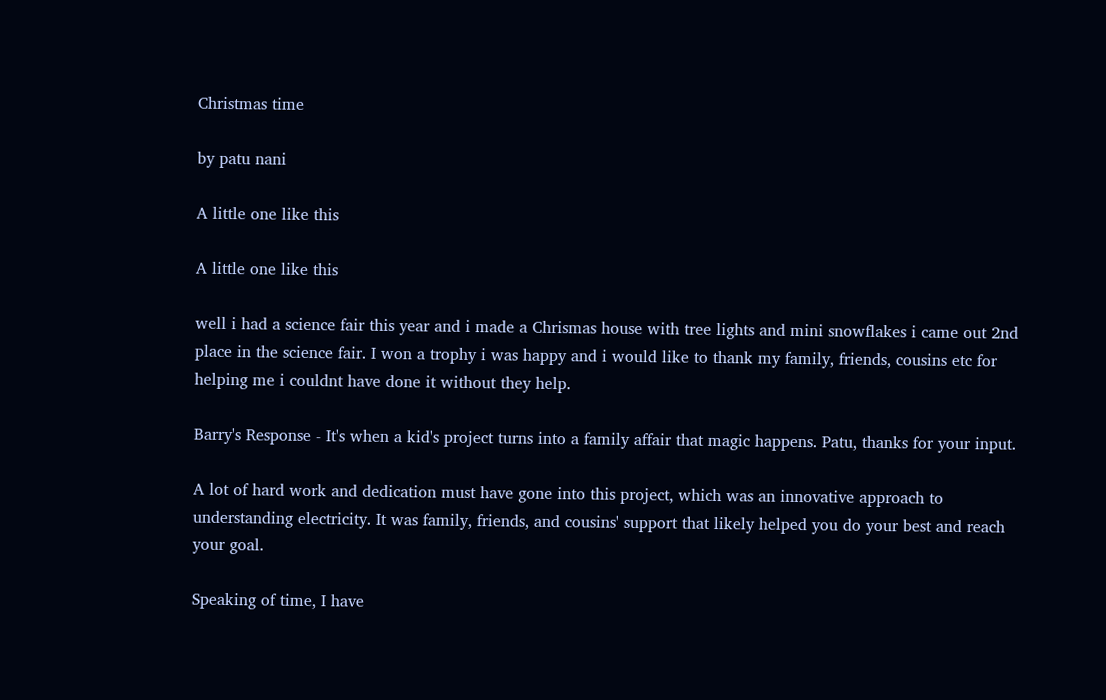Christmas time

by patu nani

A little one like this

A little one like this

well i had a science fair this year and i made a Chrismas house with tree lights and mini snowflakes i came out 2nd place in the science fair. I won a trophy i was happy and i would like to thank my family, friends, cousins etc for helping me i couldnt have done it without they help.

Barry's Response - It's when a kid's project turns into a family affair that magic happens. Patu, thanks for your input.

A lot of hard work and dedication must have gone into this project, which was an innovative approach to understanding electricity. It was family, friends, and cousins' support that likely helped you do your best and reach your goal.

Speaking of time, I have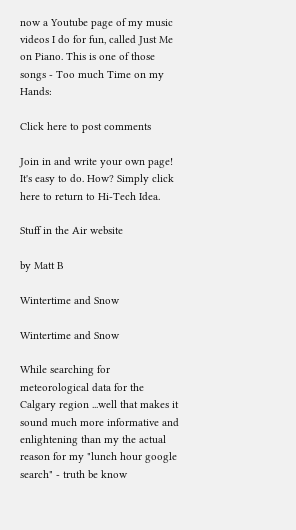now a Youtube page of my music videos I do for fun, called Just Me on Piano. This is one of those songs - Too much Time on my Hands:

Click here to post comments

Join in and write your own page! It's easy to do. How? Simply click here to return to Hi-Tech Idea.

Stuff in the Air website

by Matt B

Wintertime and Snow

Wintertime and Snow

While searching for meteorological data for the Calgary region ...well that makes it sound much more informative and enlightening than my the actual reason for my "lunch hour google search" - truth be know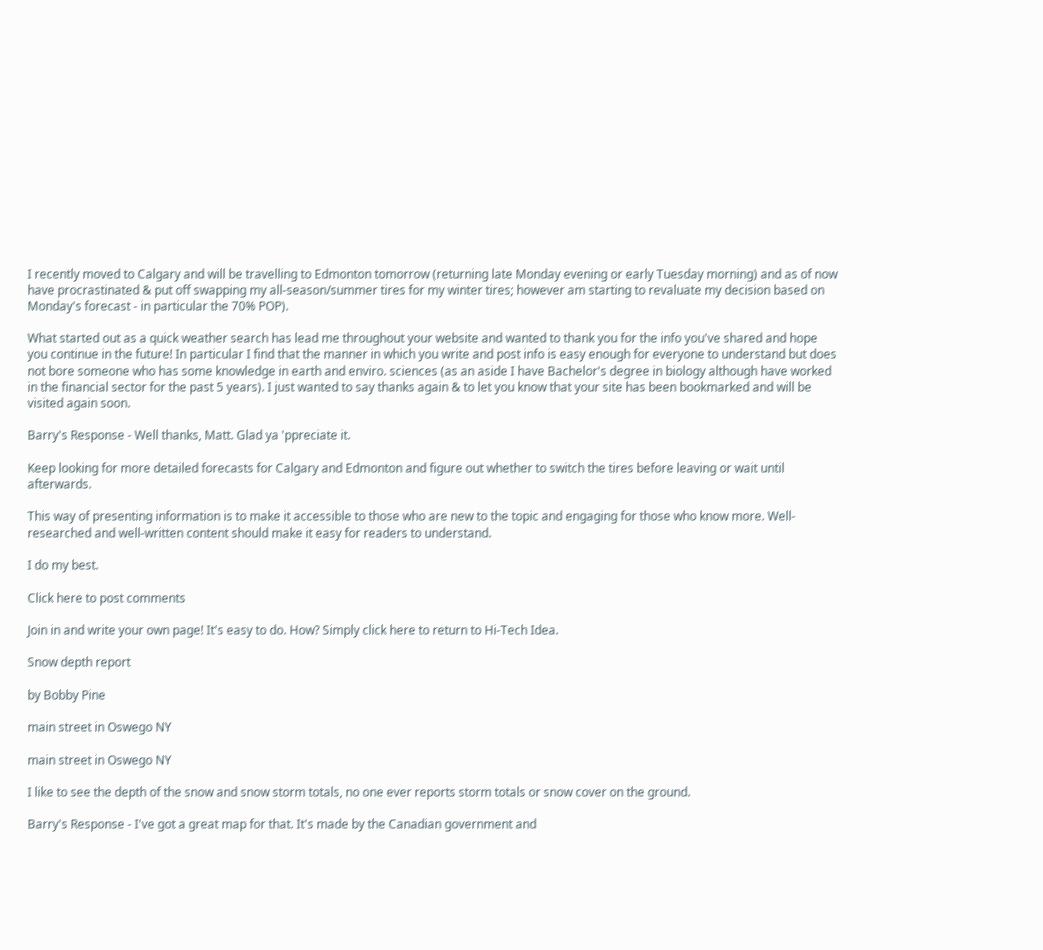I recently moved to Calgary and will be travelling to Edmonton tomorrow (returning late Monday evening or early Tuesday morning) and as of now have procrastinated & put off swapping my all-season/summer tires for my winter tires; however am starting to revaluate my decision based on Monday's forecast - in particular the 70% POP).

What started out as a quick weather search has lead me throughout your website and wanted to thank you for the info you've shared and hope you continue in the future! In particular I find that the manner in which you write and post info is easy enough for everyone to understand but does not bore someone who has some knowledge in earth and enviro. sciences (as an aside I have Bachelor's degree in biology although have worked in the financial sector for the past 5 years). I just wanted to say thanks again & to let you know that your site has been bookmarked and will be visited again soon.

Barry's Response - Well thanks, Matt. Glad ya 'ppreciate it.

Keep looking for more detailed forecasts for Calgary and Edmonton and figure out whether to switch the tires before leaving or wait until afterwards.

This way of presenting information is to make it accessible to those who are new to the topic and engaging for those who know more. Well-researched and well-written content should make it easy for readers to understand.

I do my best.

Click here to post comments

Join in and write your own page! It's easy to do. How? Simply click here to return to Hi-Tech Idea.

Snow depth report

by Bobby Pine

main street in Oswego NY

main street in Oswego NY

I like to see the depth of the snow and snow storm totals, no one ever reports storm totals or snow cover on the ground.

Barry's Response - I've got a great map for that. It's made by the Canadian government and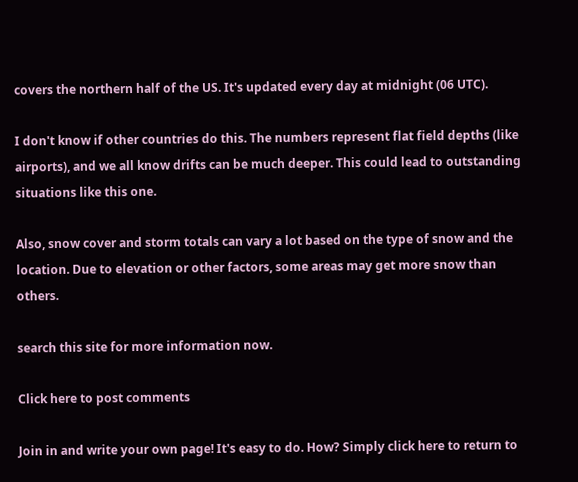covers the northern half of the US. It's updated every day at midnight (06 UTC).

I don't know if other countries do this. The numbers represent flat field depths (like airports), and we all know drifts can be much deeper. This could lead to outstanding situations like this one.

Also, snow cover and storm totals can vary a lot based on the type of snow and the location. Due to elevation or other factors, some areas may get more snow than others.

search this site for more information now.

Click here to post comments

Join in and write your own page! It's easy to do. How? Simply click here to return to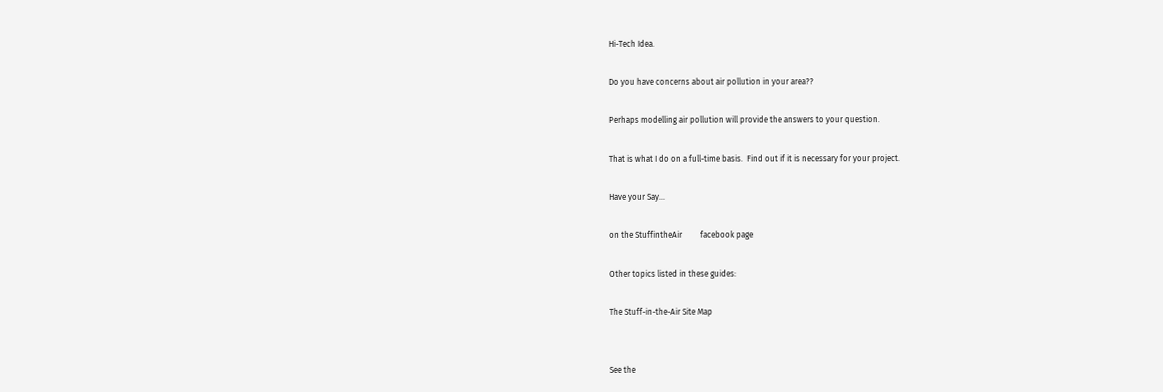Hi-Tech Idea.

Do you have concerns about air pollution in your area??

Perhaps modelling air pollution will provide the answers to your question.

That is what I do on a full-time basis.  Find out if it is necessary for your project.

Have your Say...

on the StuffintheAir         facebook page

Other topics listed in these guides:

The Stuff-in-the-Air Site Map


See the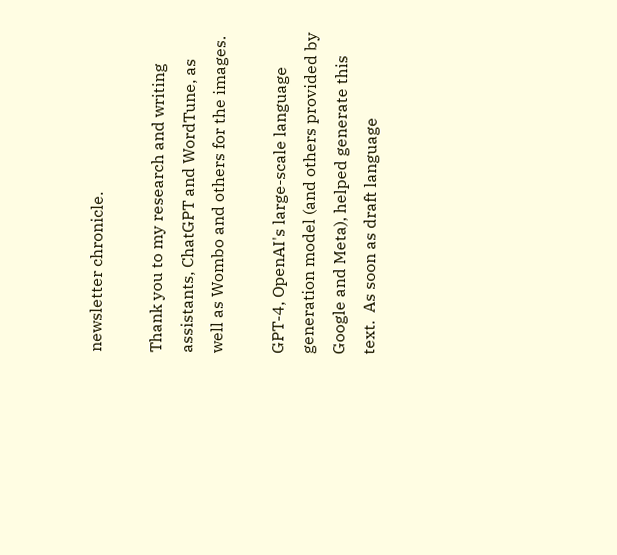newsletter chronicle.

Thank you to my research and writing assistants, ChatGPT and WordTune, as well as Wombo and others for the images.

GPT-4, OpenAI's large-scale language generation model (and others provided by Google and Meta), helped generate this text.  As soon as draft language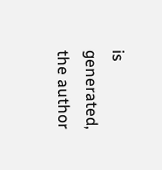is generated, the author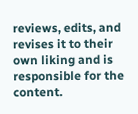reviews, edits, and revises it to their own liking and is responsible for the content.